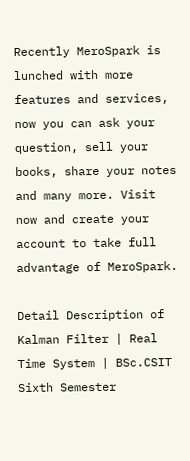Recently MeroSpark is lunched with more features and services, now you can ask your question, sell your books, share your notes and many more. Visit now and create your account to take full advantage of MeroSpark.

Detail Description of Kalman Filter | Real Time System | BSc.CSIT Sixth Semester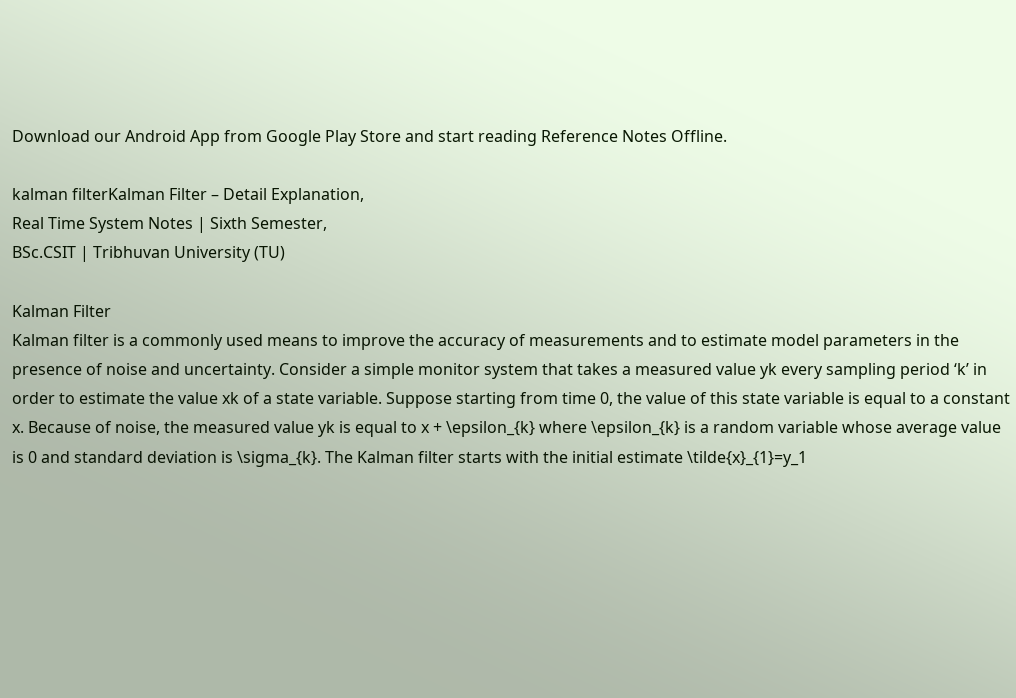Download our Android App from Google Play Store and start reading Reference Notes Offline.

kalman filterKalman Filter – Detail Explanation,
Real Time System Notes | Sixth Semester,
BSc.CSIT | Tribhuvan University (TU)

Kalman Filter
Kalman filter is a commonly used means to improve the accuracy of measurements and to estimate model parameters in the presence of noise and uncertainty. Consider a simple monitor system that takes a measured value yk every sampling period ‘k’ in order to estimate the value xk of a state variable. Suppose starting from time 0, the value of this state variable is equal to a constant x. Because of noise, the measured value yk is equal to x + \epsilon_{k} where \epsilon_{k} is a random variable whose average value is 0 and standard deviation is \sigma_{k}. The Kalman filter starts with the initial estimate \tilde{x}_{1}=y_1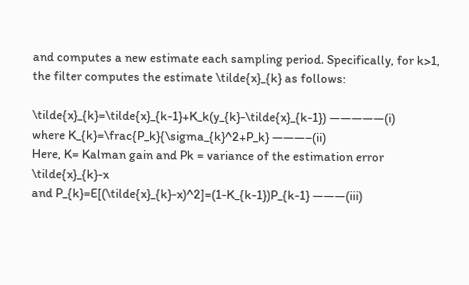and computes a new estimate each sampling period. Specifically, for k>1, the filter computes the estimate \tilde{x}_{k} as follows:

\tilde{x}_{k}=\tilde{x}_{k-1}+K_k(y_{k}-\tilde{x}_{k-1}) —————(i)
where K_{k}=\frac{P_k}{\sigma_{k}^2+P_k} ———–(ii)
Here, K= Kalman gain and Pk = variance of the estimation error \tilde{x}_{k}-x
and P_{k}=E[(\tilde{x}_{k}-x)^2]=(1-K_{k-1})P_{k-1} ———(iii)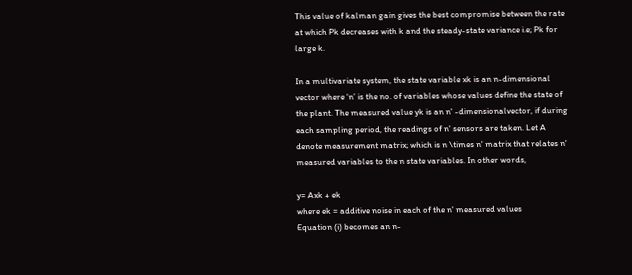This value of kalman gain gives the best compromise between the rate at which Pk decreases with k and the steady-state variance i.e; Pk for large k.

In a multivariate system, the state variable xk is an n-dimensional vector where ‘n’ is the no. of variables whose values define the state of the plant. The measured value yk is an n' -dimensionalvector, if during each sampling period, the readings of n' sensors are taken. Let A denote measurement matrix; which is n \times n' matrix that relates n' measured variables to the n state variables. In other words,

y= Axk + ek
where ek = additive noise in each of the n' measured values
Equation (i) becomes an n-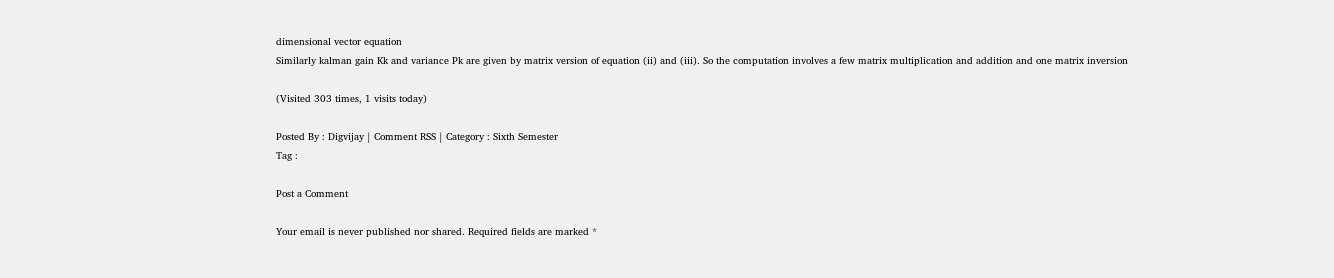dimensional vector equation
Similarly kalman gain Kk and variance Pk are given by matrix version of equation (ii) and (iii). So the computation involves a few matrix multiplication and addition and one matrix inversion

(Visited 303 times, 1 visits today)

Posted By : Digvijay | Comment RSS | Category : Sixth Semester
Tag :

Post a Comment

Your email is never published nor shared. Required fields are marked *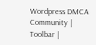Wordpress DMCA
Community | Toolbar |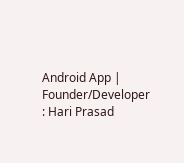Android App | Founder/Developer : Hari Prasad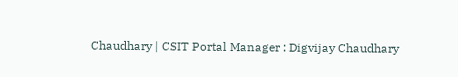Chaudhary | CSIT Portal Manager : Digvijay Chaudhary